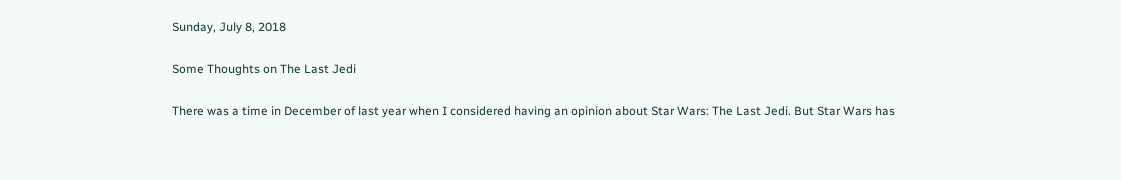Sunday, July 8, 2018

Some Thoughts on The Last Jedi

There was a time in December of last year when I considered having an opinion about Star Wars: The Last Jedi. But Star Wars has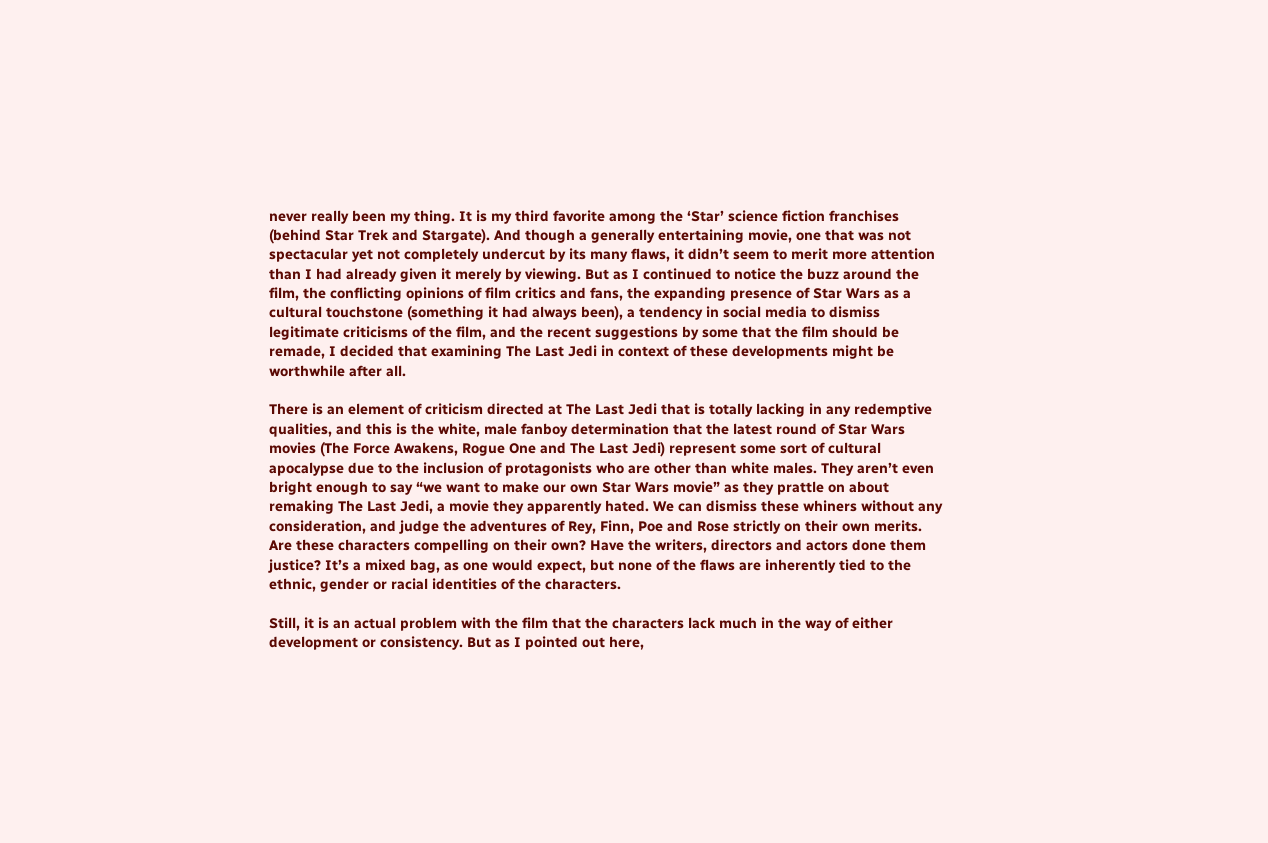never really been my thing. It is my third favorite among the ‘Star’ science fiction franchises (behind Star Trek and Stargate). And though a generally entertaining movie, one that was not spectacular yet not completely undercut by its many flaws, it didn’t seem to merit more attention than I had already given it merely by viewing. But as I continued to notice the buzz around the film, the conflicting opinions of film critics and fans, the expanding presence of Star Wars as a cultural touchstone (something it had always been), a tendency in social media to dismiss legitimate criticisms of the film, and the recent suggestions by some that the film should be remade, I decided that examining The Last Jedi in context of these developments might be worthwhile after all.

There is an element of criticism directed at The Last Jedi that is totally lacking in any redemptive qualities, and this is the white, male fanboy determination that the latest round of Star Wars movies (The Force Awakens, Rogue One and The Last Jedi) represent some sort of cultural apocalypse due to the inclusion of protagonists who are other than white males. They aren’t even bright enough to say “we want to make our own Star Wars movie” as they prattle on about remaking The Last Jedi, a movie they apparently hated. We can dismiss these whiners without any consideration, and judge the adventures of Rey, Finn, Poe and Rose strictly on their own merits. Are these characters compelling on their own? Have the writers, directors and actors done them justice? It’s a mixed bag, as one would expect, but none of the flaws are inherently tied to the ethnic, gender or racial identities of the characters.

Still, it is an actual problem with the film that the characters lack much in the way of either development or consistency. But as I pointed out here,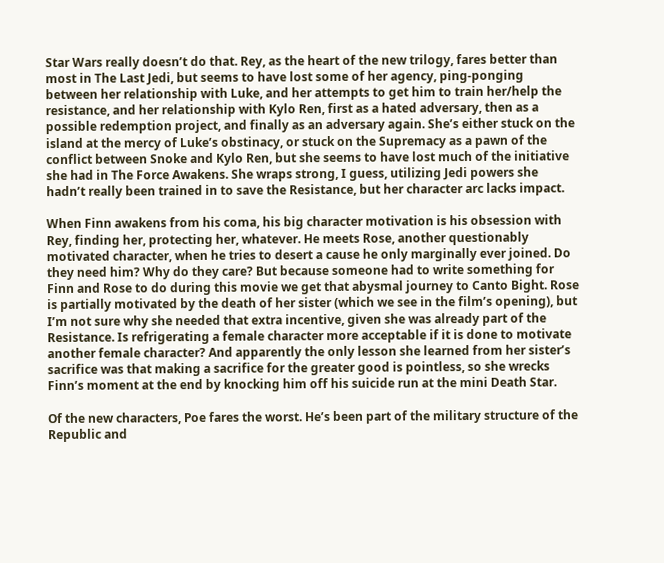Star Wars really doesn’t do that. Rey, as the heart of the new trilogy, fares better than most in The Last Jedi, but seems to have lost some of her agency, ping-ponging between her relationship with Luke, and her attempts to get him to train her/help the resistance, and her relationship with Kylo Ren, first as a hated adversary, then as a possible redemption project, and finally as an adversary again. She’s either stuck on the island at the mercy of Luke’s obstinacy, or stuck on the Supremacy as a pawn of the conflict between Snoke and Kylo Ren, but she seems to have lost much of the initiative she had in The Force Awakens. She wraps strong, I guess, utilizing Jedi powers she hadn’t really been trained in to save the Resistance, but her character arc lacks impact.

When Finn awakens from his coma, his big character motivation is his obsession with Rey, finding her, protecting her, whatever. He meets Rose, another questionably motivated character, when he tries to desert a cause he only marginally ever joined. Do they need him? Why do they care? But because someone had to write something for Finn and Rose to do during this movie we get that abysmal journey to Canto Bight. Rose is partially motivated by the death of her sister (which we see in the film’s opening), but I’m not sure why she needed that extra incentive, given she was already part of the Resistance. Is refrigerating a female character more acceptable if it is done to motivate another female character? And apparently the only lesson she learned from her sister’s sacrifice was that making a sacrifice for the greater good is pointless, so she wrecks Finn’s moment at the end by knocking him off his suicide run at the mini Death Star.

Of the new characters, Poe fares the worst. He’s been part of the military structure of the Republic and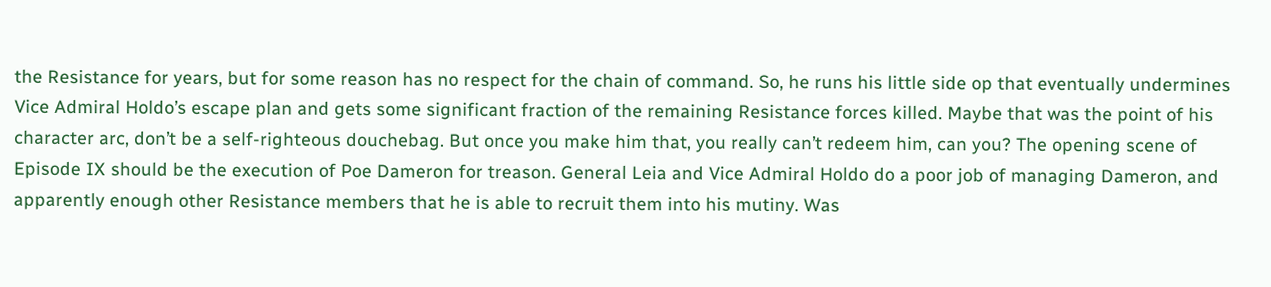the Resistance for years, but for some reason has no respect for the chain of command. So, he runs his little side op that eventually undermines Vice Admiral Holdo’s escape plan and gets some significant fraction of the remaining Resistance forces killed. Maybe that was the point of his character arc, don’t be a self-righteous douchebag. But once you make him that, you really can’t redeem him, can you? The opening scene of Episode IX should be the execution of Poe Dameron for treason. General Leia and Vice Admiral Holdo do a poor job of managing Dameron, and apparently enough other Resistance members that he is able to recruit them into his mutiny. Was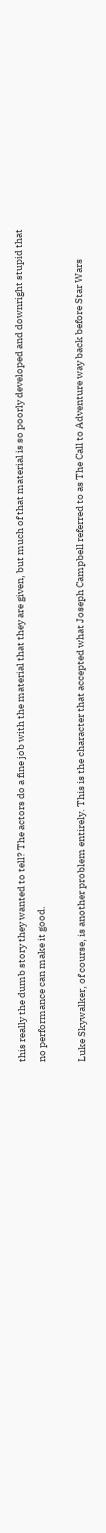this really the dumb story they wanted to tell? The actors do a fine job with the material that they are given, but much of that material is so poorly developed and downright stupid that no performance can make it good.

Luke Skywalker, of course, is another problem entirely. This is the character that accepted what Joseph Campbell referred to as The Call to Adventure way back before Star Wars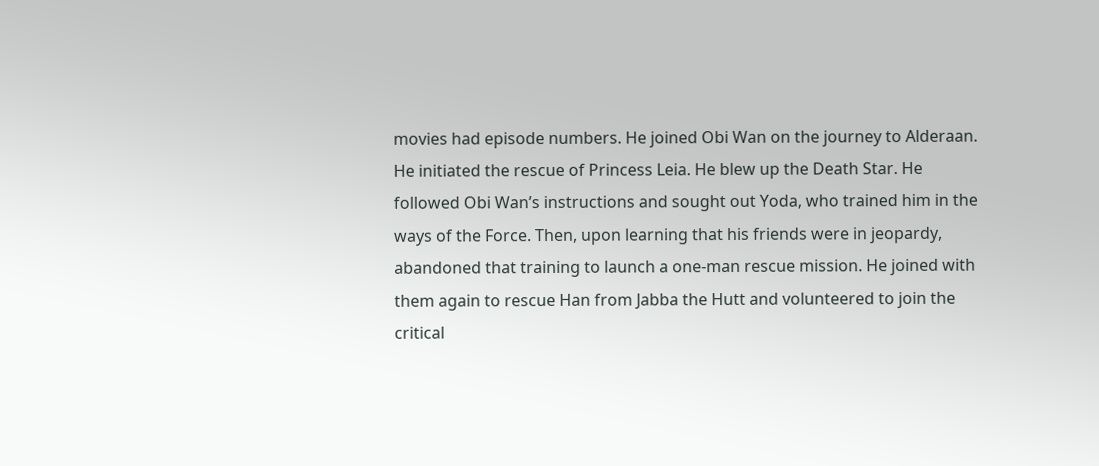movies had episode numbers. He joined Obi Wan on the journey to Alderaan. He initiated the rescue of Princess Leia. He blew up the Death Star. He followed Obi Wan’s instructions and sought out Yoda, who trained him in the ways of the Force. Then, upon learning that his friends were in jeopardy, abandoned that training to launch a one-man rescue mission. He joined with them again to rescue Han from Jabba the Hutt and volunteered to join the critical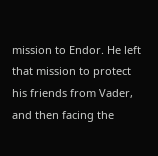mission to Endor. He left that mission to protect his friends from Vader, and then facing the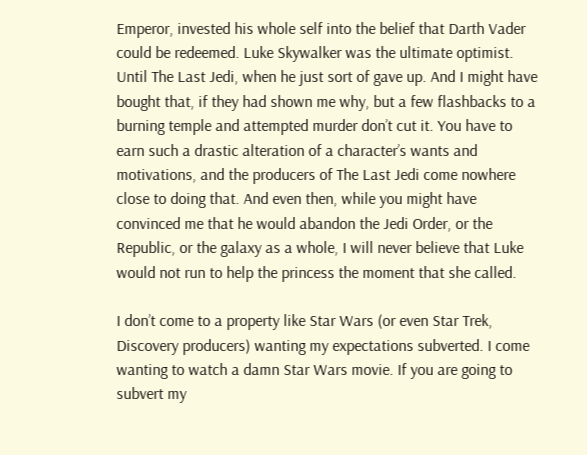Emperor, invested his whole self into the belief that Darth Vader could be redeemed. Luke Skywalker was the ultimate optimist. Until The Last Jedi, when he just sort of gave up. And I might have bought that, if they had shown me why, but a few flashbacks to a burning temple and attempted murder don’t cut it. You have to earn such a drastic alteration of a character’s wants and motivations, and the producers of The Last Jedi come nowhere close to doing that. And even then, while you might have convinced me that he would abandon the Jedi Order, or the Republic, or the galaxy as a whole, I will never believe that Luke would not run to help the princess the moment that she called.

I don’t come to a property like Star Wars (or even Star Trek, Discovery producers) wanting my expectations subverted. I come wanting to watch a damn Star Wars movie. If you are going to subvert my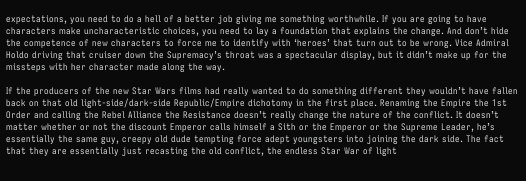expectations, you need to do a hell of a better job giving me something worthwhile. If you are going to have characters make uncharacteristic choices, you need to lay a foundation that explains the change. And don’t hide the competence of new characters to force me to identify with ‘heroes’ that turn out to be wrong. Vice Admiral Holdo driving that cruiser down the Supremacy’s throat was a spectacular display, but it didn’t make up for the missteps with her character made along the way.

If the producers of the new Star Wars films had really wanted to do something different they wouldn’t have fallen back on that old light-side/dark-side Republic/Empire dichotomy in the first place. Renaming the Empire the 1st Order and calling the Rebel Alliance the Resistance doesn’t really change the nature of the conflict. It doesn’t matter whether or not the discount Emperor calls himself a Sith or the Emperor or the Supreme Leader, he’s essentially the same guy, creepy old dude tempting force adept youngsters into joining the dark side. The fact that they are essentially just recasting the old conflict, the endless Star War of light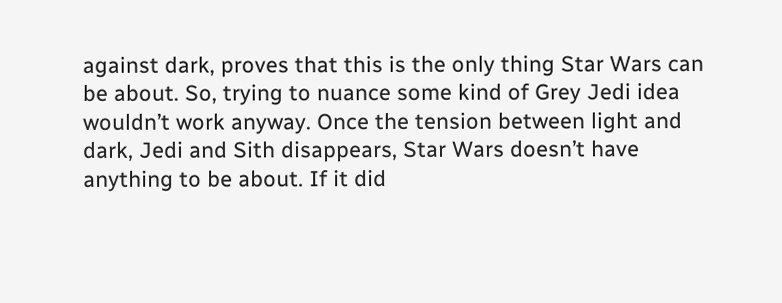against dark, proves that this is the only thing Star Wars can be about. So, trying to nuance some kind of Grey Jedi idea wouldn’t work anyway. Once the tension between light and dark, Jedi and Sith disappears, Star Wars doesn’t have anything to be about. If it did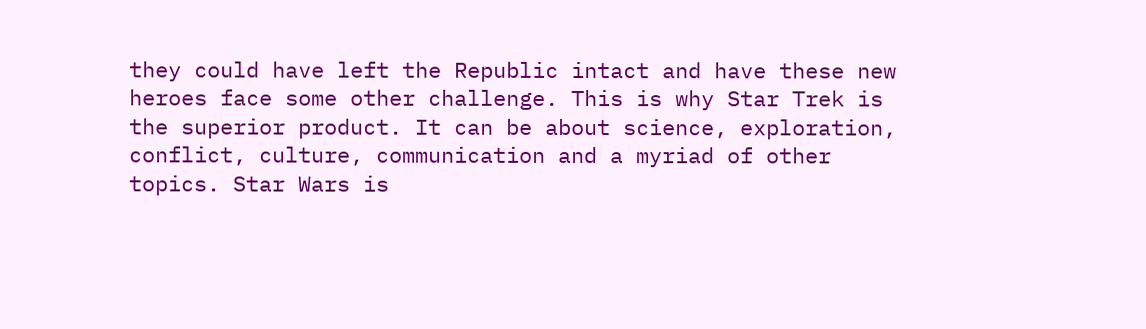they could have left the Republic intact and have these new heroes face some other challenge. This is why Star Trek is the superior product. It can be about science, exploration, conflict, culture, communication and a myriad of other topics. Star Wars is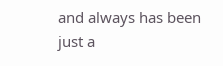and always has been just a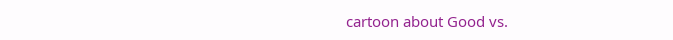cartoon about Good vs.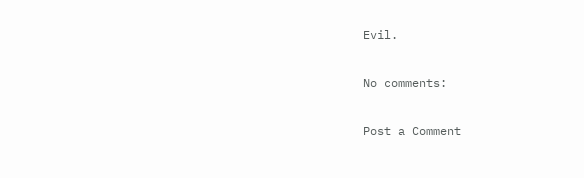Evil.

No comments:

Post a Comment